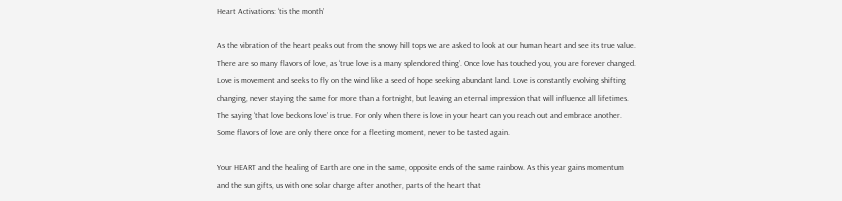Heart Activations: ‘tis the month’

As the vibration of the heart peaks out from the snowy hill tops we are asked to look at our human heart and see its true value. There are so many flavors of love, as ‘true love is a many splendored thing’. Once love has touched you, you are forever changed. Love is movement and seeks to fly on the wind like a seed of hope seeking abundant land. Love is constantly evolving shifting changing, never staying the same for more than a fortnight, but leaving an eternal impression that will influence all lifetimes. The saying ‘that love beckons love’ is true. For only when there is love in your heart can you reach out and embrace another. Some flavors of love are only there once for a fleeting moment, never to be tasted again.

Your HEART and the healing of Earth are one in the same, opposite ends of the same rainbow. As this year gains momentum and the sun gifts, us with one solar charge after another, parts of the heart that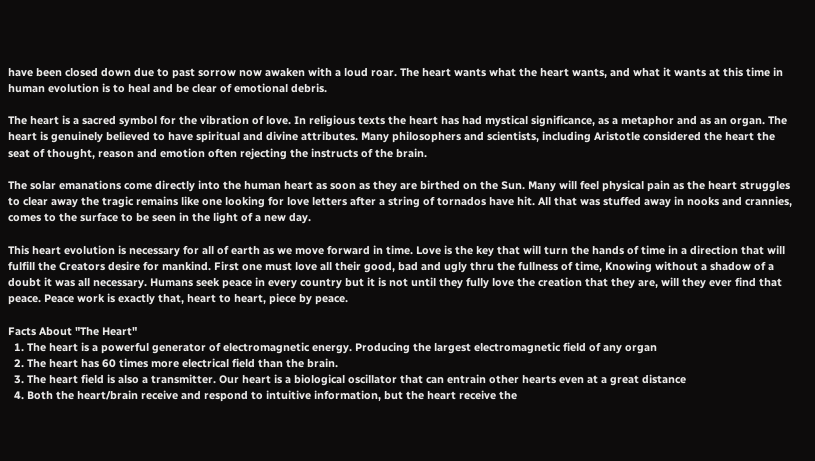have been closed down due to past sorrow now awaken with a loud roar. The heart wants what the heart wants, and what it wants at this time in human evolution is to heal and be clear of emotional debris.

The heart is a sacred symbol for the vibration of love. In religious texts the heart has had mystical significance, as a metaphor and as an organ. The heart is genuinely believed to have spiritual and divine attributes. Many philosophers and scientists, including Aristotle considered the heart the seat of thought, reason and emotion often rejecting the instructs of the brain.

The solar emanations come directly into the human heart as soon as they are birthed on the Sun. Many will feel physical pain as the heart struggles to clear away the tragic remains like one looking for love letters after a string of tornados have hit. All that was stuffed away in nooks and crannies, comes to the surface to be seen in the light of a new day.

This heart evolution is necessary for all of earth as we move forward in time. Love is the key that will turn the hands of time in a direction that will fulfill the Creators desire for mankind. First one must love all their good, bad and ugly thru the fullness of time, Knowing without a shadow of a doubt it was all necessary. Humans seek peace in every country but it is not until they fully love the creation that they are, will they ever find that peace. Peace work is exactly that, heart to heart, piece by peace.

Facts About "The Heart"
  1. The heart is a powerful generator of electromagnetic energy. Producing the largest electromagnetic field of any organ
  2. The heart has 60 times more electrical field than the brain.
  3. The heart field is also a transmitter. Our heart is a biological oscillator that can entrain other hearts even at a great distance
  4. Both the heart/brain receive and respond to intuitive information, but the heart receive the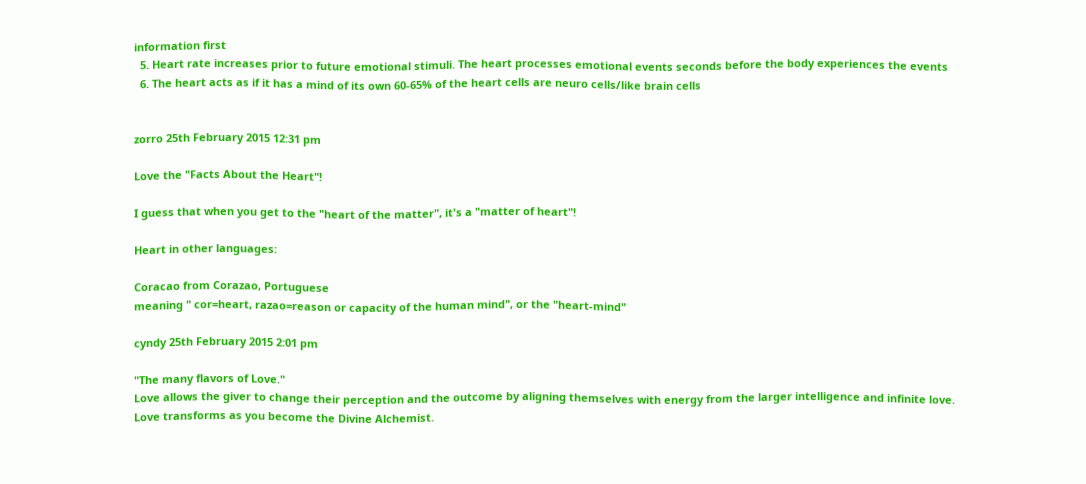information first
  5. Heart rate increases prior to future emotional stimuli. The heart processes emotional events seconds before the body experiences the events
  6. The heart acts as if it has a mind of its own 60-65% of the heart cells are neuro cells/like brain cells


zorro 25th February 2015 12:31 pm

Love the "Facts About the Heart"!

I guess that when you get to the "heart of the matter", it's a "matter of heart"!

Heart in other languages:

Coracao from Corazao, Portuguese
meaning " cor=heart, razao=reason or capacity of the human mind", or the "heart-mind"

cyndy 25th February 2015 2:01 pm

"The many flavors of Love."
Love allows the giver to change their perception and the outcome by aligning themselves with energy from the larger intelligence and infinite love.
Love transforms as you become the Divine Alchemist.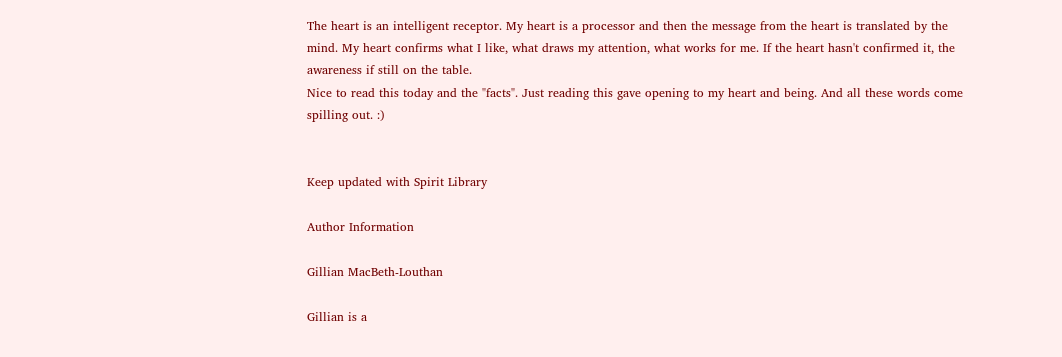The heart is an intelligent receptor. My heart is a processor and then the message from the heart is translated by the mind. My heart confirms what I like, what draws my attention, what works for me. If the heart hasn't confirmed it, the awareness if still on the table.
Nice to read this today and the "facts". Just reading this gave opening to my heart and being. And all these words come spilling out. :)


Keep updated with Spirit Library

Author Information

Gillian MacBeth-Louthan

Gillian is a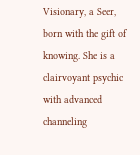Visionary, a Seer, born with the gift of knowing. She is a clairvoyant psychic with advanced channeling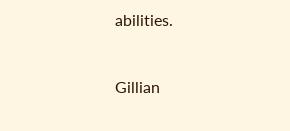abilities.


Gillian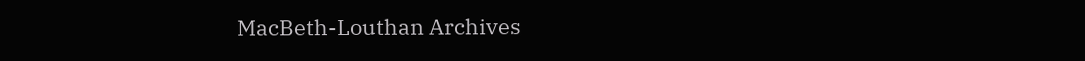MacBeth-Louthan Archives